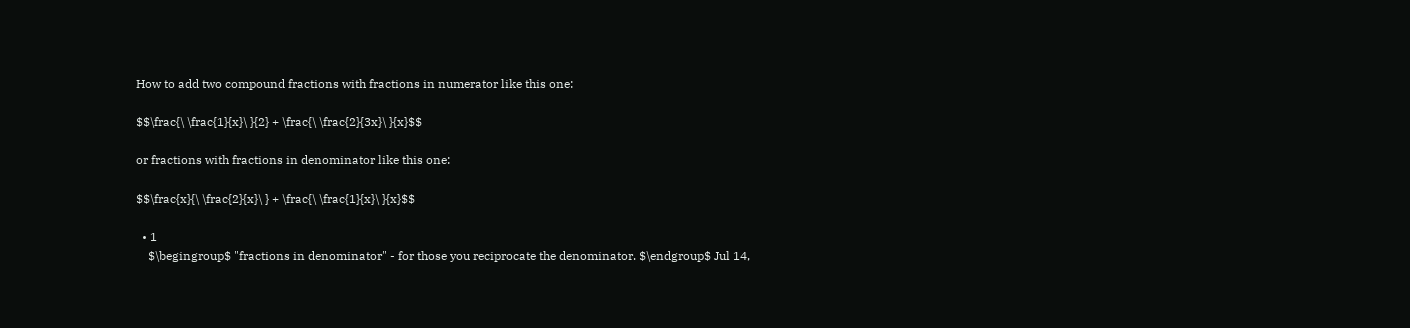How to add two compound fractions with fractions in numerator like this one:

$$\frac{\ \frac{1}{x}\ }{2} + \frac{\ \frac{2}{3x}\ }{x}$$

or fractions with fractions in denominator like this one:

$$\frac{x}{\ \frac{2}{x}\ } + \frac{\ \frac{1}{x}\ }{x}$$

  • 1
    $\begingroup$ "fractions in denominator" - for those you reciprocate the denominator. $\endgroup$ Jul 14,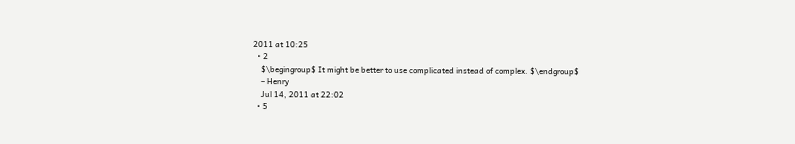2011 at 10:25
  • 2
    $\begingroup$ It might be better to use complicated instead of complex. $\endgroup$
    – Henry
    Jul 14, 2011 at 22:02
  • 5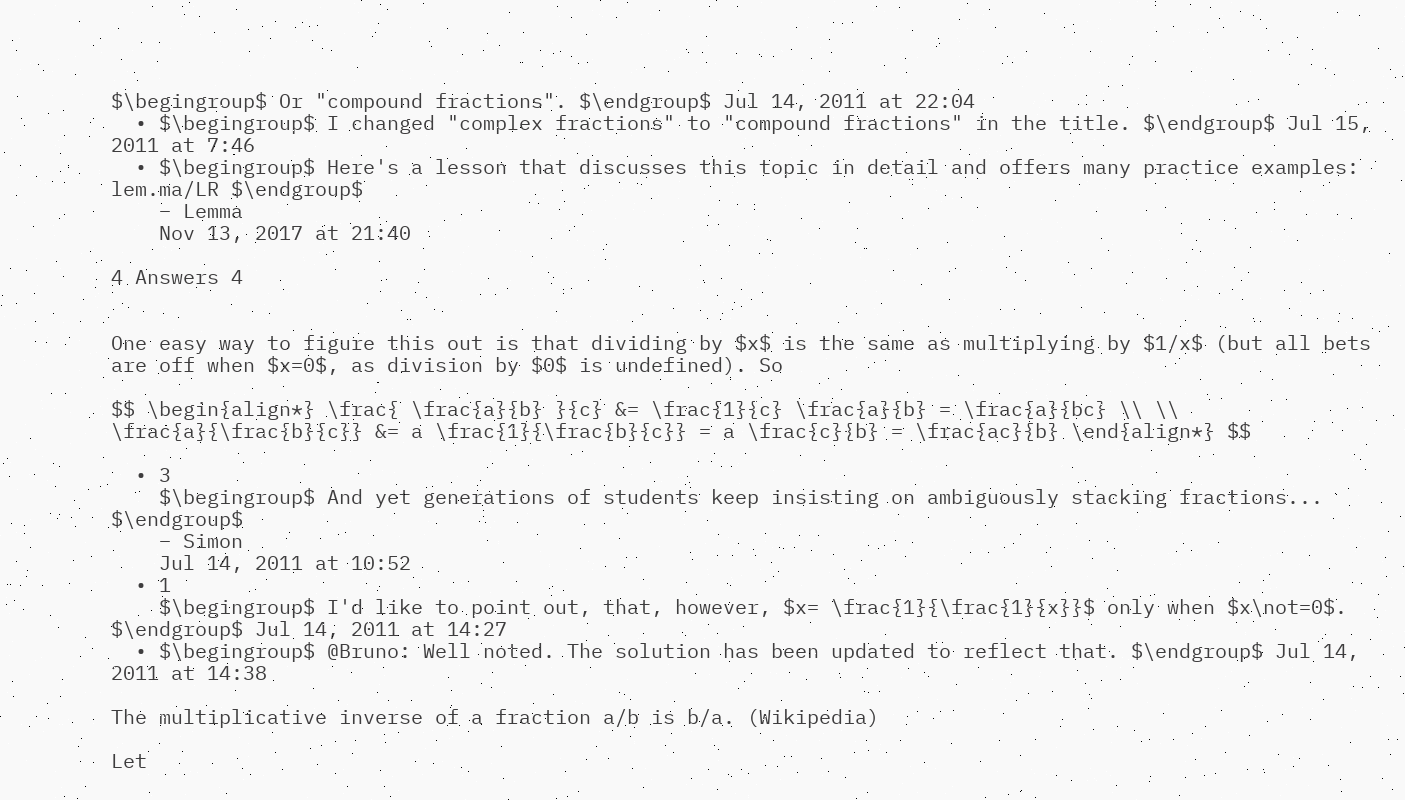$\begingroup$ Or "compound fractions". $\endgroup$ Jul 14, 2011 at 22:04
  • $\begingroup$ I changed "complex fractions" to "compound fractions" in the title. $\endgroup$ Jul 15, 2011 at 7:46
  • $\begingroup$ Here's a lesson that discusses this topic in detail and offers many practice examples: lem.ma/LR $\endgroup$
    – Lemma
    Nov 13, 2017 at 21:40

4 Answers 4


One easy way to figure this out is that dividing by $x$ is the same as multiplying by $1/x$ (but all bets are off when $x=0$, as division by $0$ is undefined). So

$$ \begin{align*} \frac{ \frac{a}{b} }{c} &= \frac{1}{c} \frac{a}{b} = \frac{a}{bc} \\ \\ \frac{a}{\frac{b}{c}} &= a \frac{1}{\frac{b}{c}} = a \frac{c}{b} = \frac{ac}{b} \end{align*} $$

  • 3
    $\begingroup$ And yet generations of students keep insisting on ambiguously stacking fractions... $\endgroup$
    – Simon
    Jul 14, 2011 at 10:52
  • 1
    $\begingroup$ I'd like to point out, that, however, $x= \frac{1}{\frac{1}{x}}$ only when $x\not=0$. $\endgroup$ Jul 14, 2011 at 14:27
  • $\begingroup$ @Bruno: Well noted. The solution has been updated to reflect that. $\endgroup$ Jul 14, 2011 at 14:38

The multiplicative inverse of a fraction a/b is b/a. (Wikipedia)

Let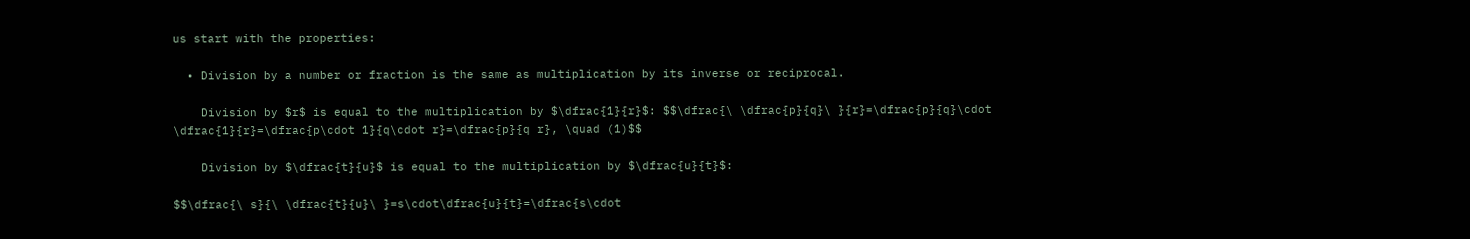us start with the properties:

  • Division by a number or fraction is the same as multiplication by its inverse or reciprocal.

    Division by $r$ is equal to the multiplication by $\dfrac{1}{r}$: $$\dfrac{\ \dfrac{p}{q}\ }{r}=\dfrac{p}{q}\cdot \dfrac{1}{r}=\dfrac{p\cdot 1}{q\cdot r}=\dfrac{p}{q r}, \quad (1)$$

    Division by $\dfrac{t}{u}$ is equal to the multiplication by $\dfrac{u}{t}$:

$$\dfrac{\ s}{\ \dfrac{t}{u}\ }=s\cdot\dfrac{u}{t}=\dfrac{s\cdot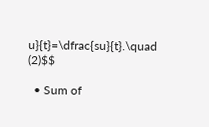u}{t}=\dfrac{su}{t}.\quad (2)$$

  • Sum of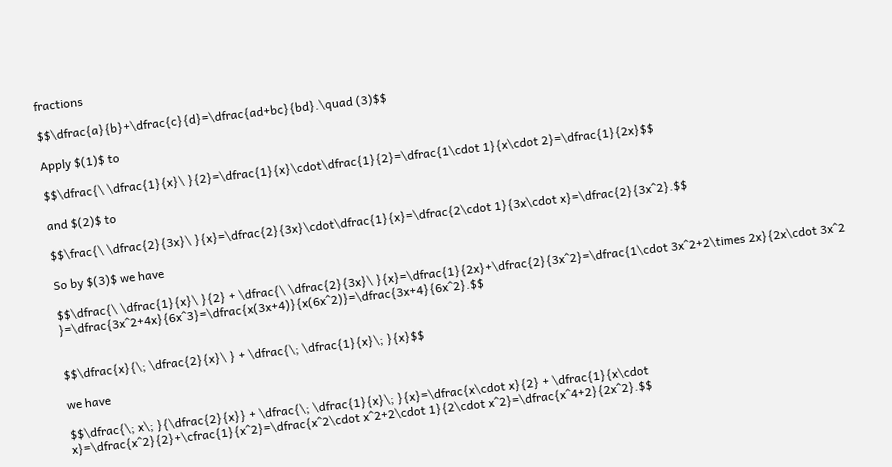fractions

$$\dfrac{a}{b}+\dfrac{c}{d}=\dfrac{ad+bc}{bd}.\quad (3)$$

Apply $(1)$ to

$$\dfrac{\ \dfrac{1}{x}\ }{2}=\dfrac{1}{x}\cdot\dfrac{1}{2}=\dfrac{1\cdot 1}{x\cdot 2}=\dfrac{1}{2x}$$

and $(2)$ to

$$\frac{\ \dfrac{2}{3x}\ }{x}=\dfrac{2}{3x}\cdot\dfrac{1}{x}=\dfrac{2\cdot 1}{3x\cdot x}=\dfrac{2}{3x^2}.$$

So by $(3)$ we have

$$\dfrac{\ \dfrac{1}{x}\ }{2} + \dfrac{\ \dfrac{2}{3x}\ }{x}=\dfrac{1}{2x}+\dfrac{2}{3x^2}=\dfrac{1\cdot 3x^2+2\times 2x}{2x\cdot 3x^2 }=\dfrac{3x^2+4x}{6x^3}=\dfrac{x(3x+4)}{x(6x^2)}=\dfrac{3x+4}{6x^2}.$$


$$\dfrac{x}{\; \dfrac{2}{x}\ } + \dfrac{\; \dfrac{1}{x}\; }{x}$$

we have

$$\dfrac{\; x\; }{\dfrac{2}{x}} + \dfrac{\; \dfrac{1}{x}\; }{x}=\dfrac{x\cdot x}{2} + \dfrac{1}{x\cdot x}=\dfrac{x^2}{2}+\cfrac{1}{x^2}=\dfrac{x^2\cdot x^2+2\cdot 1}{2\cdot x^2}=\dfrac{x^4+2}{2x^2}.$$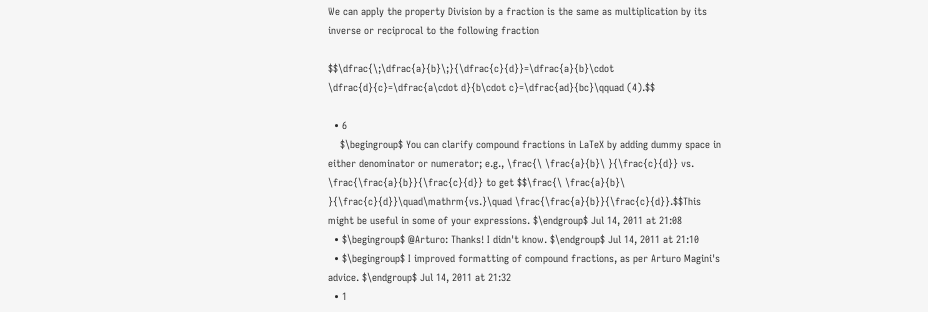We can apply the property Division by a fraction is the same as multiplication by its inverse or reciprocal to the following fraction

$$\dfrac{\;\dfrac{a}{b}\;}{\dfrac{c}{d}}=\dfrac{a}{b}\cdot \dfrac{d}{c}=\dfrac{a\cdot d}{b\cdot c}=\dfrac{ad}{bc}\qquad (4).$$

  • 6
    $\begingroup$ You can clarify compound fractions in LaTeX by adding dummy space in either denominator or numerator; e.g., \frac{\ \frac{a}{b}\ }{\frac{c}{d}} vs. \frac{\frac{a}{b}}{\frac{c}{d}} to get $$\frac{\ \frac{a}{b}\ }{\frac{c}{d}}\quad\mathrm{vs.}\quad \frac{\frac{a}{b}}{\frac{c}{d}}.$$This might be useful in some of your expressions. $\endgroup$ Jul 14, 2011 at 21:08
  • $\begingroup$ @Arturo: Thanks! I didn't know. $\endgroup$ Jul 14, 2011 at 21:10
  • $\begingroup$ I improved formatting of compound fractions, as per Arturo Magini's advice. $\endgroup$ Jul 14, 2011 at 21:32
  • 1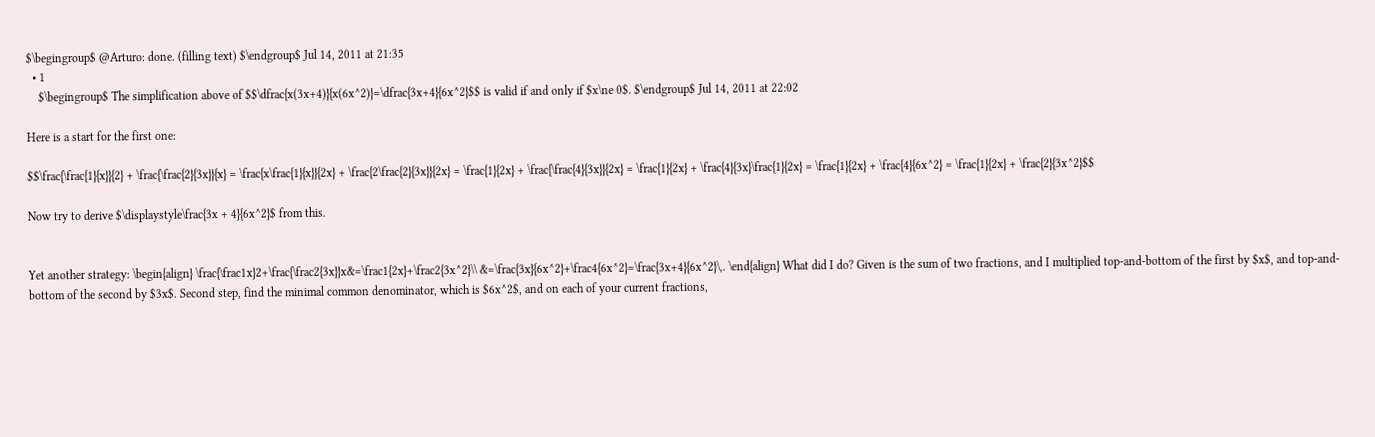$\begingroup$ @Arturo: done. (filling text) $\endgroup$ Jul 14, 2011 at 21:35
  • 1
    $\begingroup$ The simplification above of $$\dfrac{x(3x+4)}{x(6x^2)}=\dfrac{3x+4}{6x^2}$$ is valid if and only if $x\ne 0$. $\endgroup$ Jul 14, 2011 at 22:02

Here is a start for the first one:

$$\frac{\frac{1}{x}}{2} + \frac{\frac{2}{3x}}{x} = \frac{x\frac{1}{x}}{2x} + \frac{2\frac{2}{3x}}{2x} = \frac{1}{2x} + \frac{\frac{4}{3x}}{2x} = \frac{1}{2x} + \frac{4}{3x}\frac{1}{2x} = \frac{1}{2x} + \frac{4}{6x^2} = \frac{1}{2x} + \frac{2}{3x^2}$$

Now try to derive $\displaystyle\frac{3x + 4}{6x^2}$ from this.


Yet another strategy: \begin{align} \frac{\frac1x}2+\frac{\frac2{3x}}x&=\frac1{2x}+\frac2{3x^2}\\ &=\frac{3x}{6x^2}+\frac4{6x^2}=\frac{3x+4}{6x^2}\,. \end{align} What did I do? Given is the sum of two fractions, and I multiplied top-and-bottom of the first by $x$, and top-and-bottom of the second by $3x$. Second step, find the minimal common denominator, which is $6x^2$, and on each of your current fractions,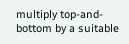multiply top-and-bottom by a suitable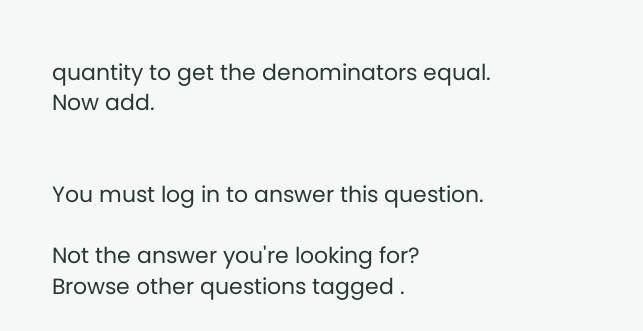quantity to get the denominators equal. Now add.


You must log in to answer this question.

Not the answer you're looking for? Browse other questions tagged .